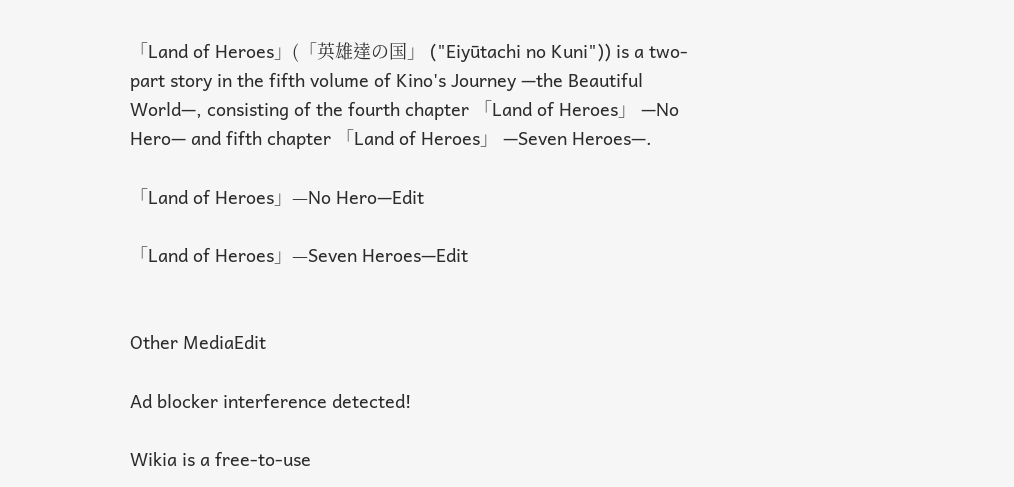「Land of Heroes」(「英雄達の国」 ("Eiyūtachi no Kuni")) is a two-part story in the fifth volume of Kino's Journey —the Beautiful World—, consisting of the fourth chapter 「Land of Heroes」 —No Hero— and fifth chapter 「Land of Heroes」 —Seven Heroes—.

「Land of Heroes」—No Hero—Edit

「Land of Heroes」—Seven Heroes—Edit


Other MediaEdit

Ad blocker interference detected!

Wikia is a free-to-use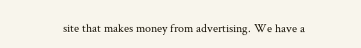site that makes money from advertising. We have a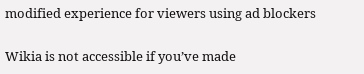modified experience for viewers using ad blockers

Wikia is not accessible if you’ve made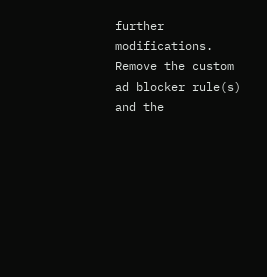further modifications. Remove the custom ad blocker rule(s) and the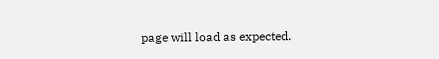page will load as expected.